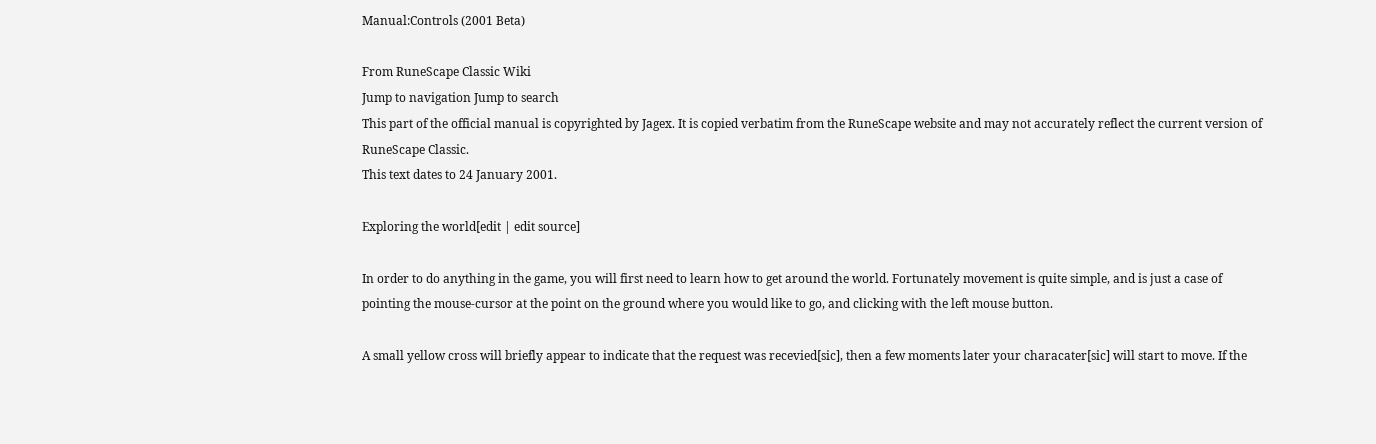Manual:Controls (2001 Beta)

From RuneScape Classic Wiki
Jump to navigation Jump to search
This part of the official manual is copyrighted by Jagex. It is copied verbatim from the RuneScape website and may not accurately reflect the current version of RuneScape Classic.
This text dates to 24 January 2001.

Exploring the world[edit | edit source]

In order to do anything in the game, you will first need to learn how to get around the world. Fortunately movement is quite simple, and is just a case of pointing the mouse-cursor at the point on the ground where you would like to go, and clicking with the left mouse button.

A small yellow cross will briefly appear to indicate that the request was recevied[sic], then a few moments later your characater[sic] will start to move. If the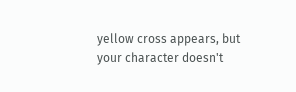yellow cross appears, but your character doesn't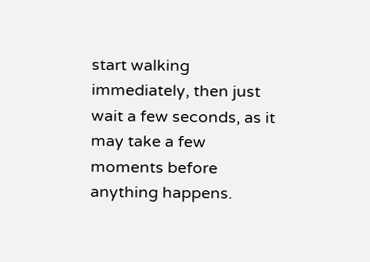start walking immediately, then just wait a few seconds, as it may take a few moments before anything happens.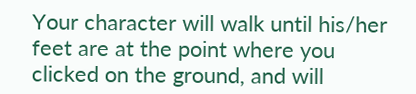Your character will walk until his/her feet are at the point where you clicked on the ground, and will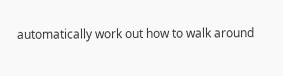automatically work out how to walk around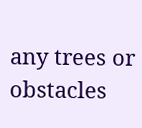any trees or obstacles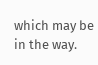which may be in the way.